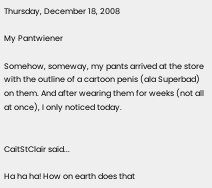Thursday, December 18, 2008

My Pantwiener

Somehow, someway, my pants arrived at the store with the outline of a cartoon penis (ala Superbad) on them. And after wearing them for weeks (not all at once), I only noticed today.


CaitStClair said...

Ha ha ha! How on earth does that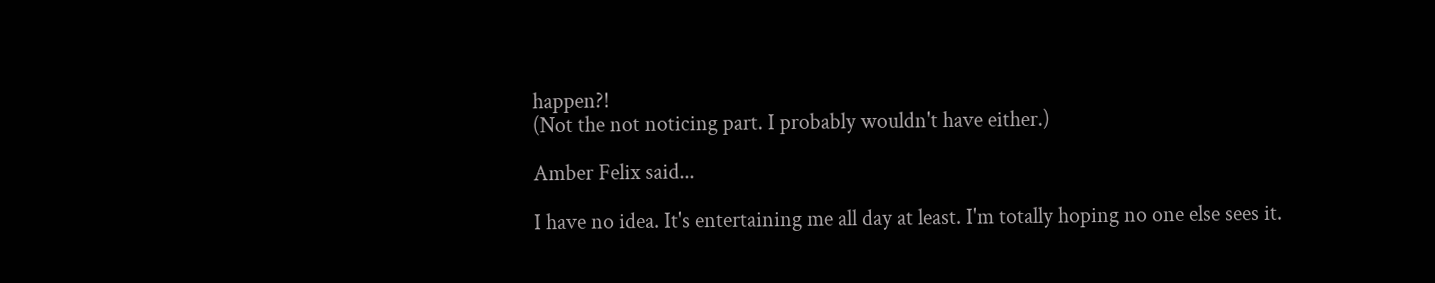happen?!
(Not the not noticing part. I probably wouldn't have either.)

Amber Felix said...

I have no idea. It's entertaining me all day at least. I'm totally hoping no one else sees it.